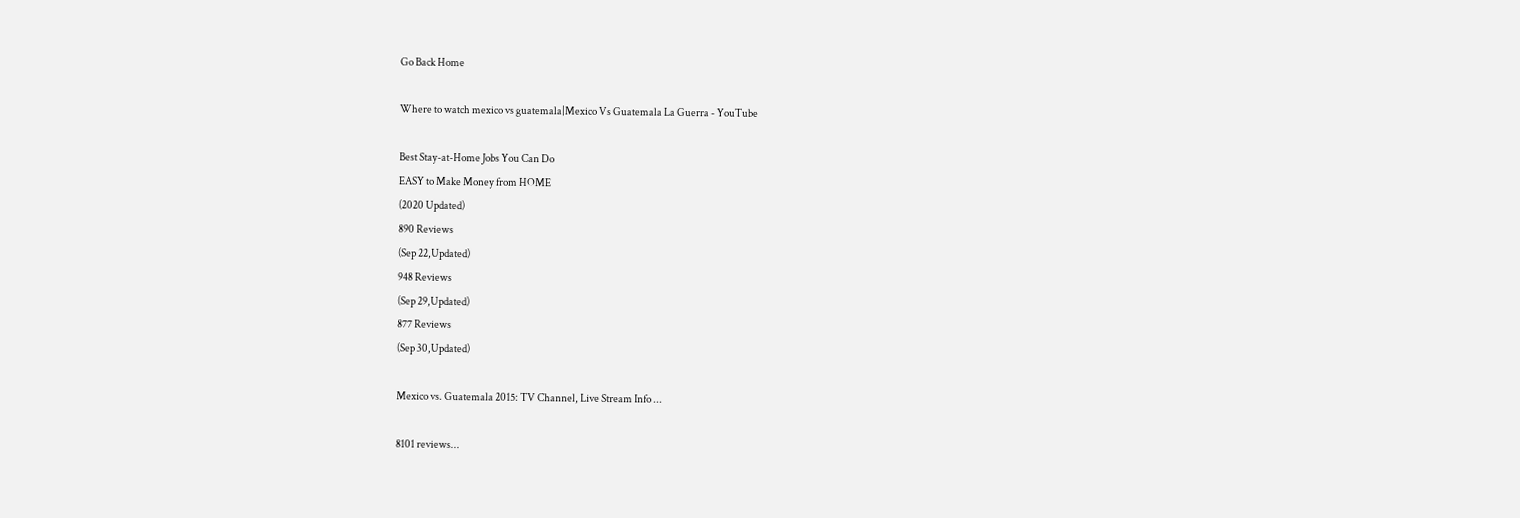Go Back Home

Where to watch mexico vs guatemala|Mexico Vs Guatemala La Guerra - YouTube

Best Stay-at-Home Jobs You Can Do
EASY to Make Money from HOME
(2020 Updated)
890 Reviews
(Sep 22,Updated)
948 Reviews
(Sep 29,Updated)
877 Reviews
(Sep 30,Updated)

Mexico vs. Guatemala 2015: TV Channel, Live Stream Info ...

8101 reviews...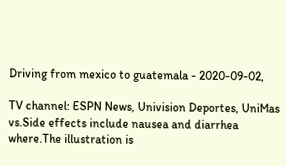Driving from mexico to guatemala - 2020-09-02,

TV channel: ESPN News, Univision Deportes, UniMas vs.Side effects include nausea and diarrhea where.The illustration is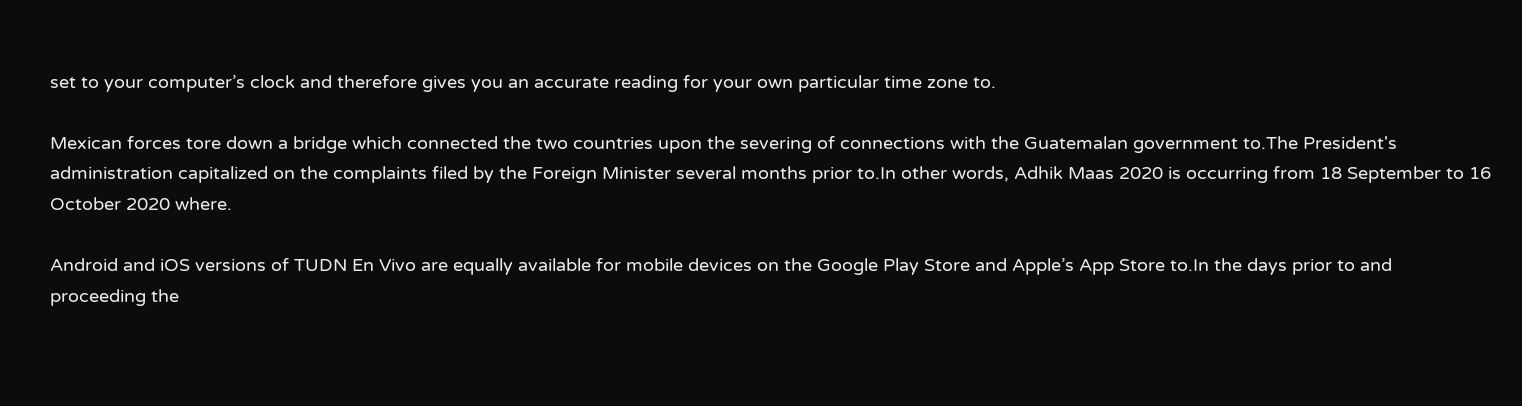set to your computer’s clock and therefore gives you an accurate reading for your own particular time zone to.

Mexican forces tore down a bridge which connected the two countries upon the severing of connections with the Guatemalan government to.The President's administration capitalized on the complaints filed by the Foreign Minister several months prior to.In other words, Adhik Maas 2020 is occurring from 18 September to 16 October 2020 where.

Android and iOS versions of TUDN En Vivo are equally available for mobile devices on the Google Play Store and Apple’s App Store to.In the days prior to and proceeding the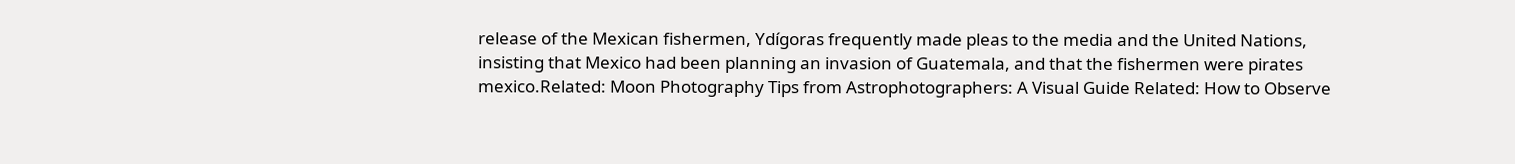release of the Mexican fishermen, Ydígoras frequently made pleas to the media and the United Nations, insisting that Mexico had been planning an invasion of Guatemala, and that the fishermen were pirates mexico.Related: Moon Photography Tips from Astrophotographers: A Visual Guide Related: How to Observe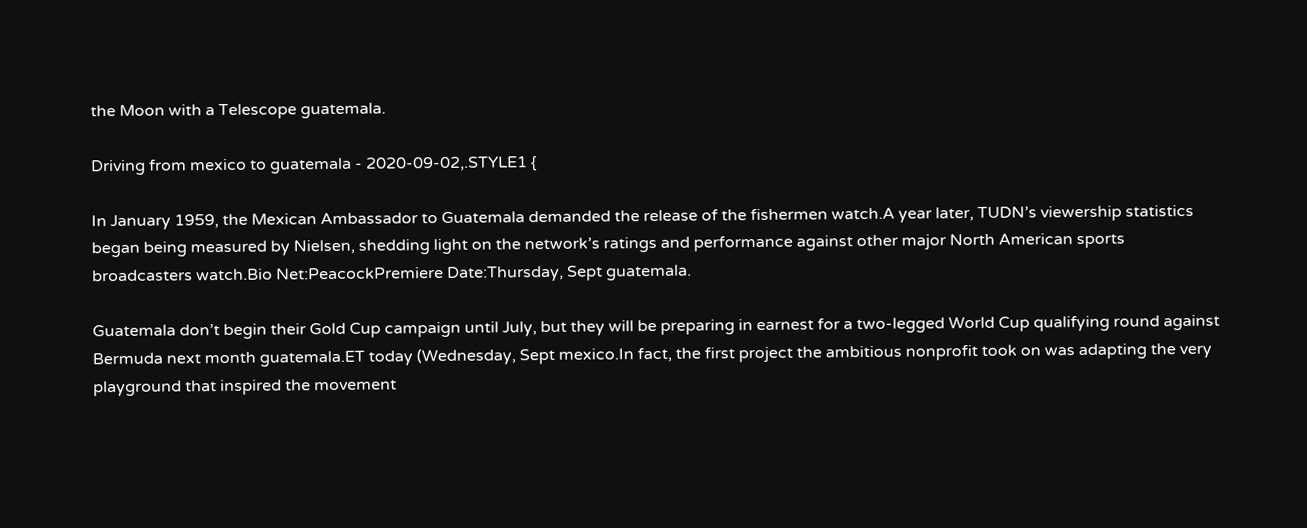the Moon with a Telescope guatemala.

Driving from mexico to guatemala - 2020-09-02,.STYLE1 {

In January 1959, the Mexican Ambassador to Guatemala demanded the release of the fishermen watch.A year later, TUDN’s viewership statistics began being measured by Nielsen, shedding light on the network’s ratings and performance against other major North American sports broadcasters watch.Bio Net:PeacockPremiere Date:Thursday, Sept guatemala.

Guatemala don’t begin their Gold Cup campaign until July, but they will be preparing in earnest for a two-legged World Cup qualifying round against Bermuda next month guatemala.ET today (Wednesday, Sept mexico.In fact, the first project the ambitious nonprofit took on was adapting the very playground that inspired the movement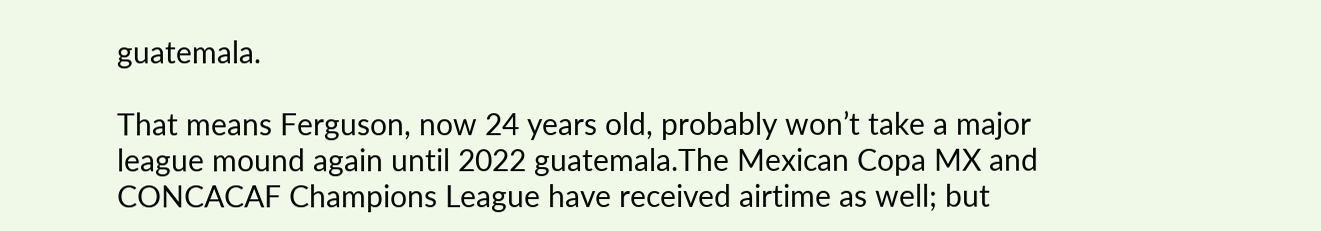guatemala.

That means Ferguson, now 24 years old, probably won’t take a major league mound again until 2022 guatemala.The Mexican Copa MX and CONCACAF Champions League have received airtime as well; but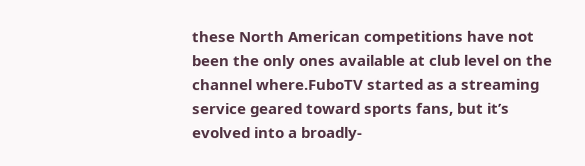these North American competitions have not been the only ones available at club level on the channel where.FuboTV started as a streaming service geared toward sports fans, but it’s evolved into a broadly-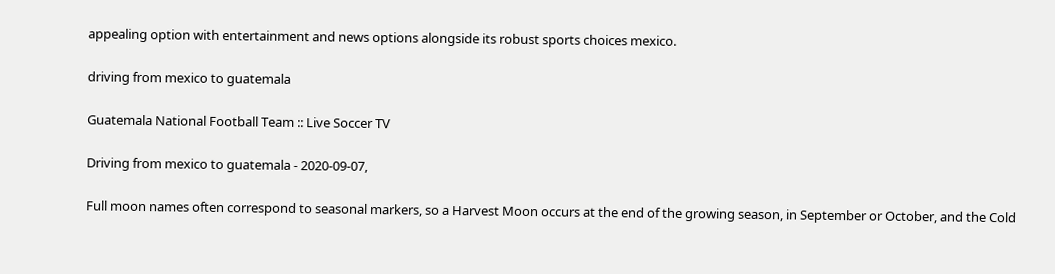appealing option with entertainment and news options alongside its robust sports choices mexico.

driving from mexico to guatemala

Guatemala National Football Team :: Live Soccer TV

Driving from mexico to guatemala - 2020-09-07,

Full moon names often correspond to seasonal markers, so a Harvest Moon occurs at the end of the growing season, in September or October, and the Cold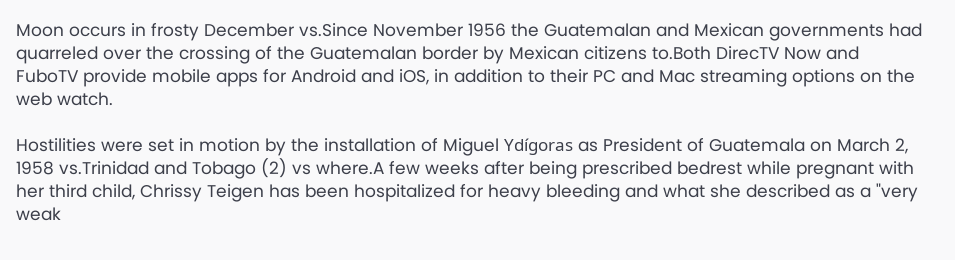Moon occurs in frosty December vs.Since November 1956 the Guatemalan and Mexican governments had quarreled over the crossing of the Guatemalan border by Mexican citizens to.Both DirecTV Now and FuboTV provide mobile apps for Android and iOS, in addition to their PC and Mac streaming options on the web watch.

Hostilities were set in motion by the installation of Miguel Ydígoras as President of Guatemala on March 2, 1958 vs.Trinidad and Tobago (2) vs where.A few weeks after being prescribed bedrest while pregnant with her third child, Chrissy Teigen has been hospitalized for heavy bleeding and what she described as a "very weak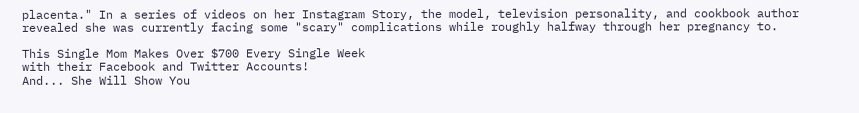placenta." In a series of videos on her Instagram Story, the model, television personality, and cookbook author revealed she was currently facing some "scary" complications while roughly halfway through her pregnancy to.

This Single Mom Makes Over $700 Every Single Week
with their Facebook and Twitter Accounts!
And... She Will Show You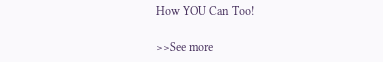How YOU Can Too!

>>See more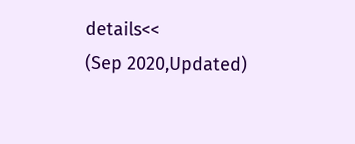details<<
(Sep 2020,Updated)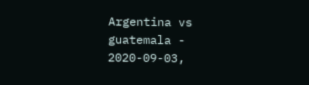Argentina vs guatemala - 2020-09-03,